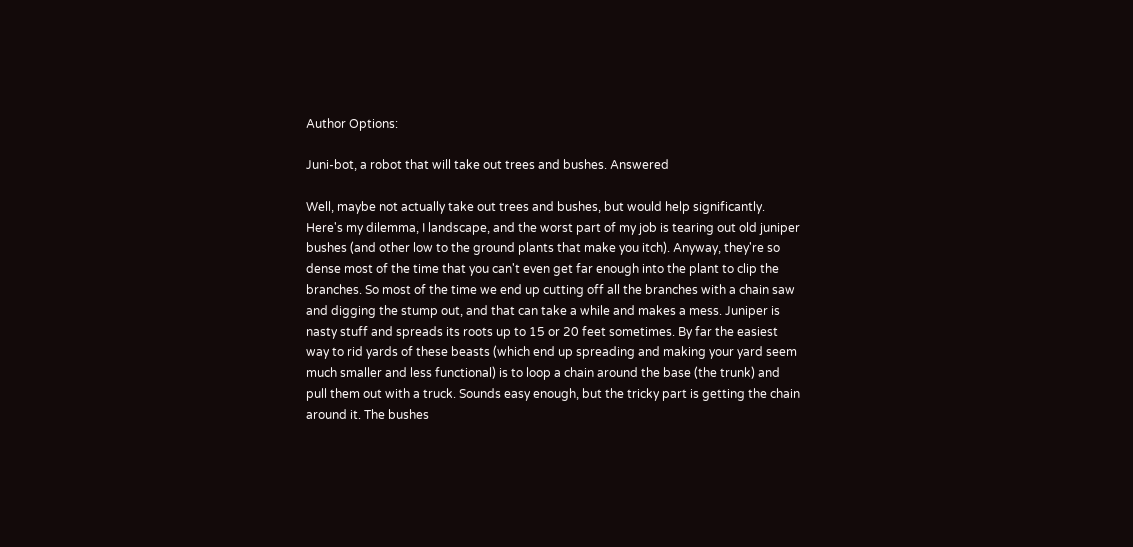Author Options:

Juni-bot, a robot that will take out trees and bushes. Answered

Well, maybe not actually take out trees and bushes, but would help significantly. Here's my dilemma, I landscape, and the worst part of my job is tearing out old juniper bushes (and other low to the ground plants that make you itch). Anyway, they're so dense most of the time that you can't even get far enough into the plant to clip the branches. So most of the time we end up cutting off all the branches with a chain saw and digging the stump out, and that can take a while and makes a mess. Juniper is nasty stuff and spreads its roots up to 15 or 20 feet sometimes. By far the easiest way to rid yards of these beasts (which end up spreading and making your yard seem much smaller and less functional) is to loop a chain around the base (the trunk) and pull them out with a truck. Sounds easy enough, but the tricky part is getting the chain around it. The bushes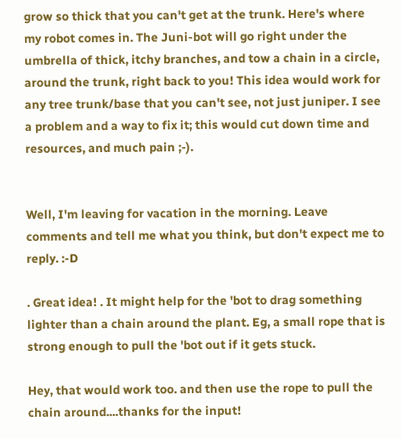grow so thick that you can't get at the trunk. Here's where my robot comes in. The Juni-bot will go right under the umbrella of thick, itchy branches, and tow a chain in a circle, around the trunk, right back to you! This idea would work for any tree trunk/base that you can't see, not just juniper. I see a problem and a way to fix it; this would cut down time and resources, and much pain ;-).


Well, I'm leaving for vacation in the morning. Leave comments and tell me what you think, but don't expect me to reply. :-D

. Great idea! . It might help for the 'bot to drag something lighter than a chain around the plant. Eg, a small rope that is strong enough to pull the 'bot out if it gets stuck.

Hey, that would work too. and then use the rope to pull the chain around....thanks for the input!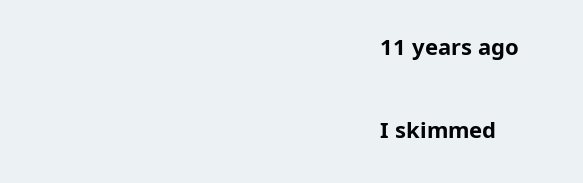11 years ago

I skimmed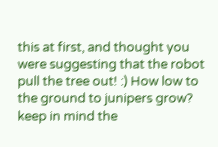this at first, and thought you were suggesting that the robot pull the tree out! :) How low to the ground to junipers grow? keep in mind the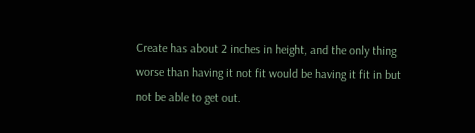Create has about 2 inches in height, and the only thing worse than having it not fit would be having it fit in but not be able to get out.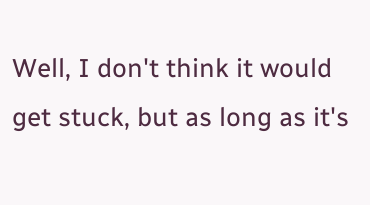Well, I don't think it would get stuck, but as long as it's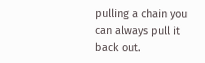pulling a chain you can always pull it back out.